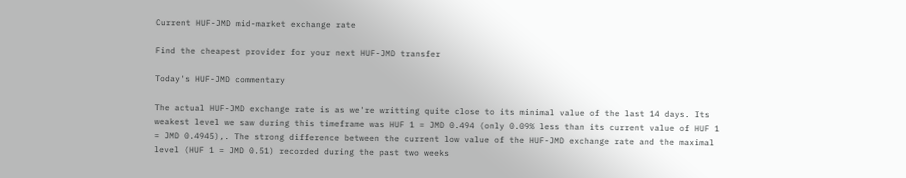Current HUF-JMD mid-market exchange rate

Find the cheapest provider for your next HUF-JMD transfer

Today's HUF-JMD commentary

The actual HUF-JMD exchange rate is as we're writting quite close to its minimal value of the last 14 days. Its weakest level we saw during this timeframe was HUF 1 = JMD 0.494 (only 0.09% less than its current value of HUF 1 = JMD 0.4945),. The strong difference between the current low value of the HUF-JMD exchange rate and the maximal level (HUF 1 = JMD 0.51) recorded during the past two weeks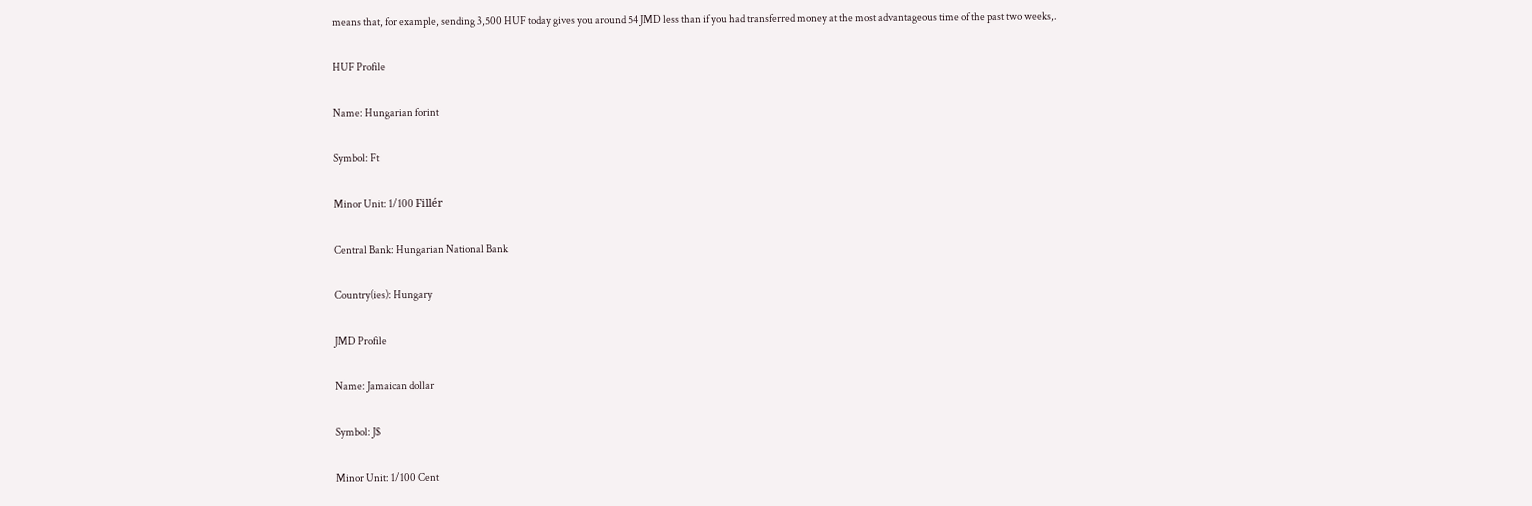means that, for example, sending 3,500 HUF today gives you around 54 JMD less than if you had transferred money at the most advantageous time of the past two weeks,.

HUF Profile

Name: Hungarian forint

Symbol: Ft

Minor Unit: 1/100 Fillér

Central Bank: Hungarian National Bank

Country(ies): Hungary

JMD Profile

Name: Jamaican dollar

Symbol: J$

Minor Unit: 1/100 Cent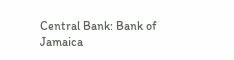Central Bank: Bank of Jamaica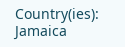Country(ies): Jamaica